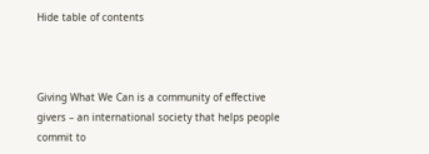Hide table of contents



Giving What We Can is a community of effective givers – an international society that helps people commit to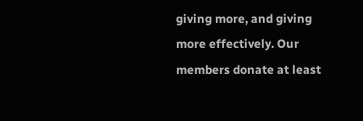giving more, and giving more effectively. Our members donate at least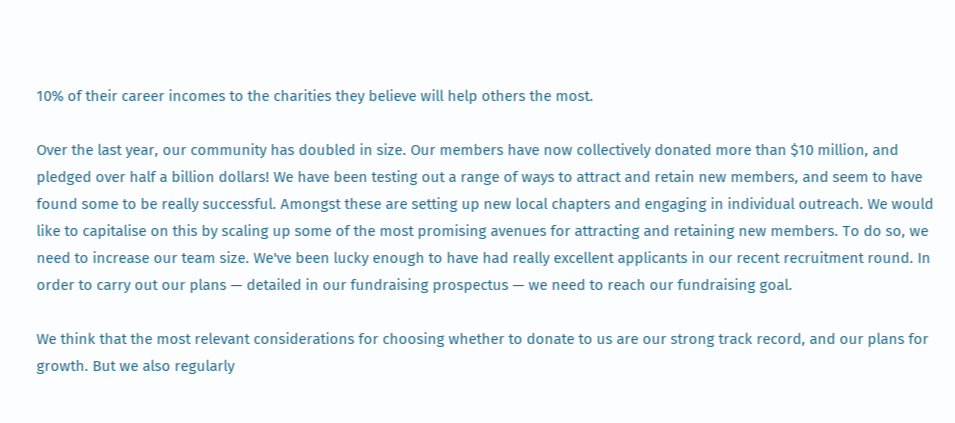10% of their career incomes to the charities they believe will help others the most.

Over the last year, our community has doubled in size. Our members have now collectively donated more than $10 million, and pledged over half a billion dollars! We have been testing out a range of ways to attract and retain new members, and seem to have found some to be really successful. Amongst these are setting up new local chapters and engaging in individual outreach. We would like to capitalise on this by scaling up some of the most promising avenues for attracting and retaining new members. To do so, we need to increase our team size. We've been lucky enough to have had really excellent applicants in our recent recruitment round. In order to carry out our plans — detailed in our fundraising prospectus — we need to reach our fundraising goal.

We think that the most relevant considerations for choosing whether to donate to us are our strong track record, and our plans for growth. But we also regularly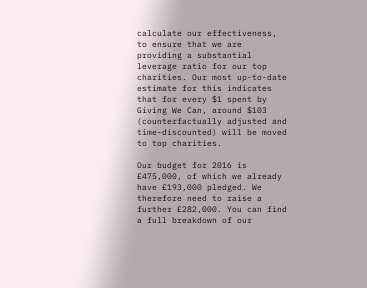calculate our effectiveness, to ensure that we are providing a substantial leverage ratio for our top charities. Our most up-to-date estimate for this indicates that for every $1 spent by Giving We Can, around $103 (counterfactually adjusted and time-discounted) will be moved to top charities.

Our budget for 2016 is £475,000, of which we already have £193,000 pledged. We therefore need to raise a further £282,000. You can find a full breakdown of our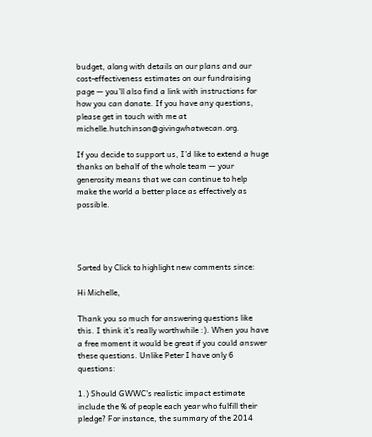budget, along with details on our plans and our cost-effectiveness estimates on our fundraising page — you’ll also find a link with instructions for how you can donate. If you have any questions, please get in touch with me at michelle.hutchinson@givingwhatwecan.org.

If you decide to support us, I’d like to extend a huge thanks on behalf of the whole team — your generosity means that we can continue to help make the world a better place as effectively as possible.




Sorted by Click to highlight new comments since:

Hi Michelle,

Thank you so much for answering questions like this. I think it’s really worthwhile :). When you have a free moment it would be great if you could answer these questions. Unlike Peter I have only 6 questions:

1.) Should GWWC’s realistic impact estimate include the % of people each year who fulfill their pledge? For instance, the summary of the 2014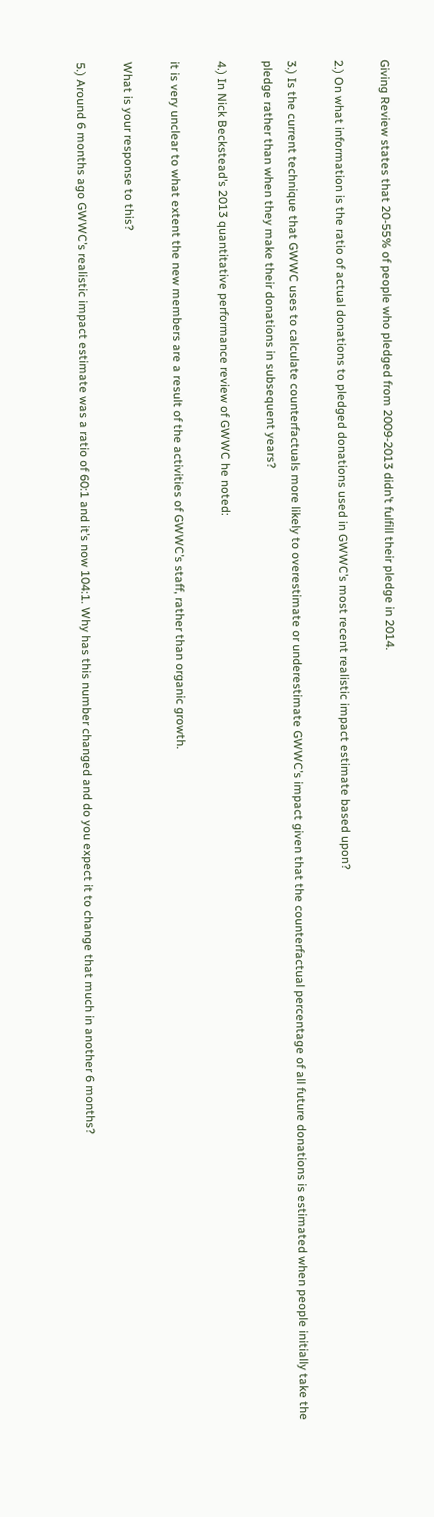Giving Review states that 20-55% of people who pledged from 2009-2013 didn’t fulfill their pledge in 2014.

2.) On what information is the ratio of actual donations to pledged donations used in GWWC’s most recent realistic impact estimate based upon?

3.) Is the current technique that GWWC uses to calculate counterfactuals more likely to overestimate or underestimate GWWC’s impact given that the counterfactual percentage of all future donations is estimated when people initially take the pledge rather than when they make their donations in subsequent years?

4.) In Nick Beckstead’s 2013 quantitative performance review of GWWC he noted:

it is very unclear to what extent the new members are a result of the activities of GWWC’s staff, rather than organic growth.

What is your response to this?

5.) Around 6 months ago GWWC’s realistic impact estimate was a ratio of 60:1 and it’s now 104:1. Why has this number changed and do you expect it to change that much in another 6 months?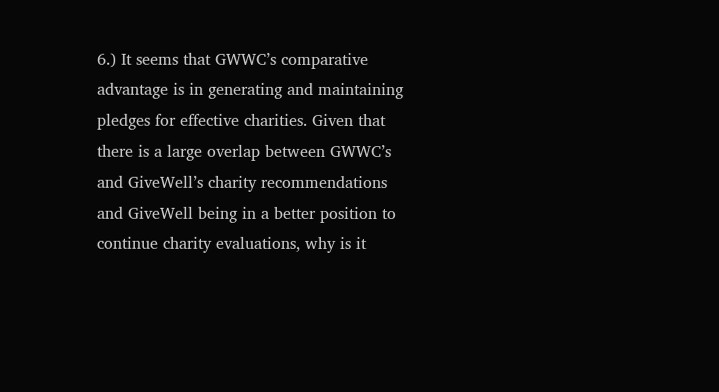6.) It seems that GWWC’s comparative advantage is in generating and maintaining pledges for effective charities. Given that there is a large overlap between GWWC’s and GiveWell’s charity recommendations and GiveWell being in a better position to continue charity evaluations, why is it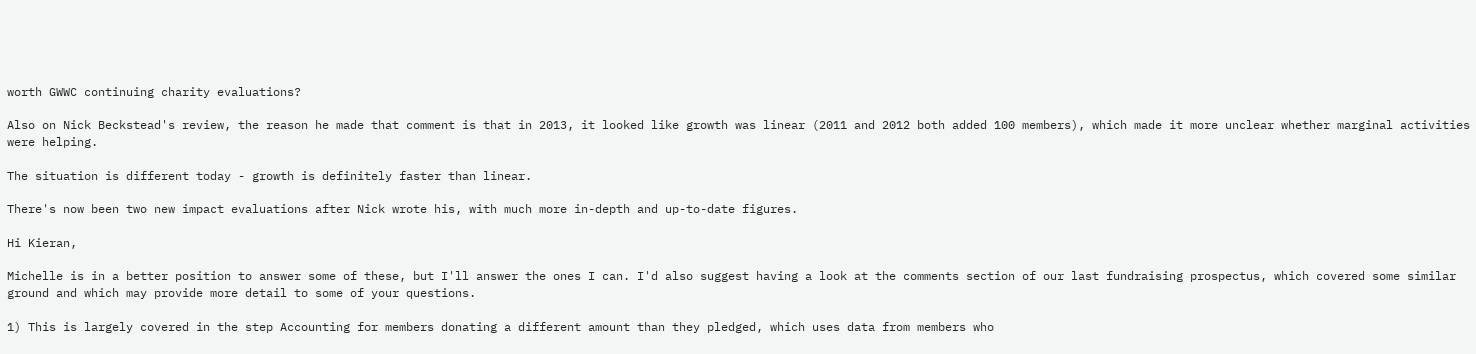worth GWWC continuing charity evaluations?

Also on Nick Beckstead's review, the reason he made that comment is that in 2013, it looked like growth was linear (2011 and 2012 both added 100 members), which made it more unclear whether marginal activities were helping.

The situation is different today - growth is definitely faster than linear.

There's now been two new impact evaluations after Nick wrote his, with much more in-depth and up-to-date figures.

Hi Kieran,

Michelle is in a better position to answer some of these, but I'll answer the ones I can. I'd also suggest having a look at the comments section of our last fundraising prospectus, which covered some similar ground and which may provide more detail to some of your questions.

1) This is largely covered in the step Accounting for members donating a different amount than they pledged, which uses data from members who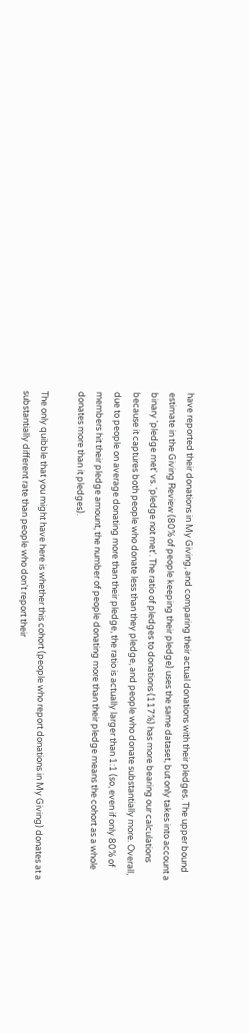have reported their donations in My Giving, and comparing their actual donations with their pledges. The upper bound estimate in the Giving Review (80% of people keeping their pledge) uses the same dataset, but only takes into account a binary 'pledge met' vs. 'pledge not met'. The ratio of pledges to donations (117%) has more bearing our calculations because it captures both people who donate less than they pledge, and people who donate substantially more. Overall, due to people on average donating more than their pledge, the ratio is actually larger than 1:1 (so, even if only 80% of members hit their pledge amount, the number of people donating more than their pledge means the cohort as a whole donates more than it pledges).

The only quibble that you might have here is whether this cohort (people who report donations in My Giving) donates at a substantially different rate than people who don't report their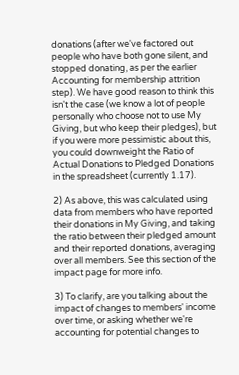donations (after we've factored out people who have both gone silent, and stopped donating, as per the earlier Accounting for membership attrition step). We have good reason to think this isn't the case (we know a lot of people personally who choose not to use My Giving, but who keep their pledges), but if you were more pessimistic about this, you could downweight the Ratio of Actual Donations to Pledged Donations in the spreadsheet (currently 1.17).

2) As above, this was calculated using data from members who have reported their donations in My Giving, and taking the ratio between their pledged amount and their reported donations, averaging over all members. See this section of the impact page for more info.

3) To clarify, are you talking about the impact of changes to members' income over time, or asking whether we're accounting for potential changes to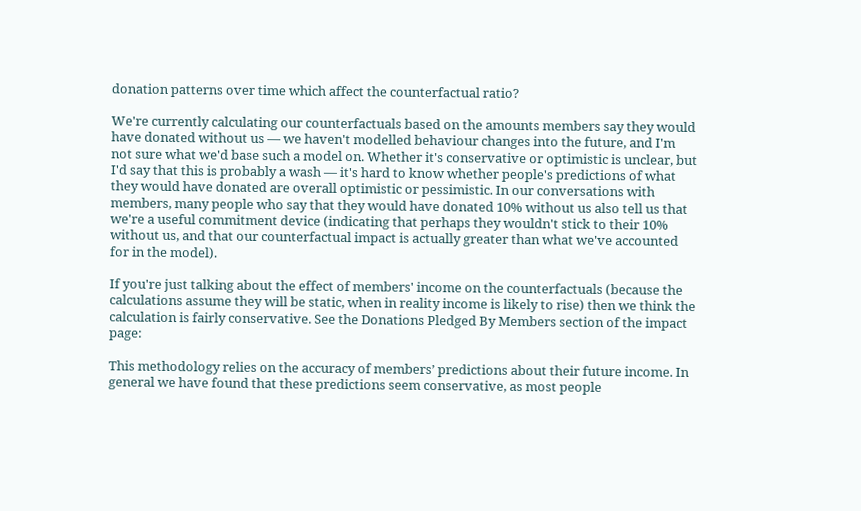donation patterns over time which affect the counterfactual ratio?

We're currently calculating our counterfactuals based on the amounts members say they would have donated without us — we haven't modelled behaviour changes into the future, and I'm not sure what we'd base such a model on. Whether it's conservative or optimistic is unclear, but I'd say that this is probably a wash — it's hard to know whether people's predictions of what they would have donated are overall optimistic or pessimistic. In our conversations with members, many people who say that they would have donated 10% without us also tell us that we're a useful commitment device (indicating that perhaps they wouldn't stick to their 10% without us, and that our counterfactual impact is actually greater than what we've accounted for in the model).

If you're just talking about the effect of members' income on the counterfactuals (because the calculations assume they will be static, when in reality income is likely to rise) then we think the calculation is fairly conservative. See the Donations Pledged By Members section of the impact page:

This methodology relies on the accuracy of members’ predictions about their future income. In general we have found that these predictions seem conservative, as most people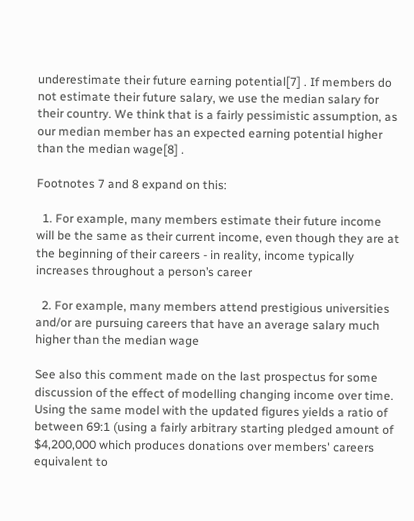underestimate their future earning potential[7] . If members do not estimate their future salary, we use the median salary for their country. We think that is a fairly pessimistic assumption, as our median member has an expected earning potential higher than the median wage[8] .

Footnotes 7 and 8 expand on this:

  1. For example, many members estimate their future income will be the same as their current income, even though they are at the beginning of their careers - in reality, income typically increases throughout a person’s career

  2. For example, many members attend prestigious universities and/or are pursuing careers that have an average salary much higher than the median wage

See also this comment made on the last prospectus for some discussion of the effect of modelling changing income over time. Using the same model with the updated figures yields a ratio of between 69:1 (using a fairly arbitrary starting pledged amount of $4,200,000 which produces donations over members' careers equivalent to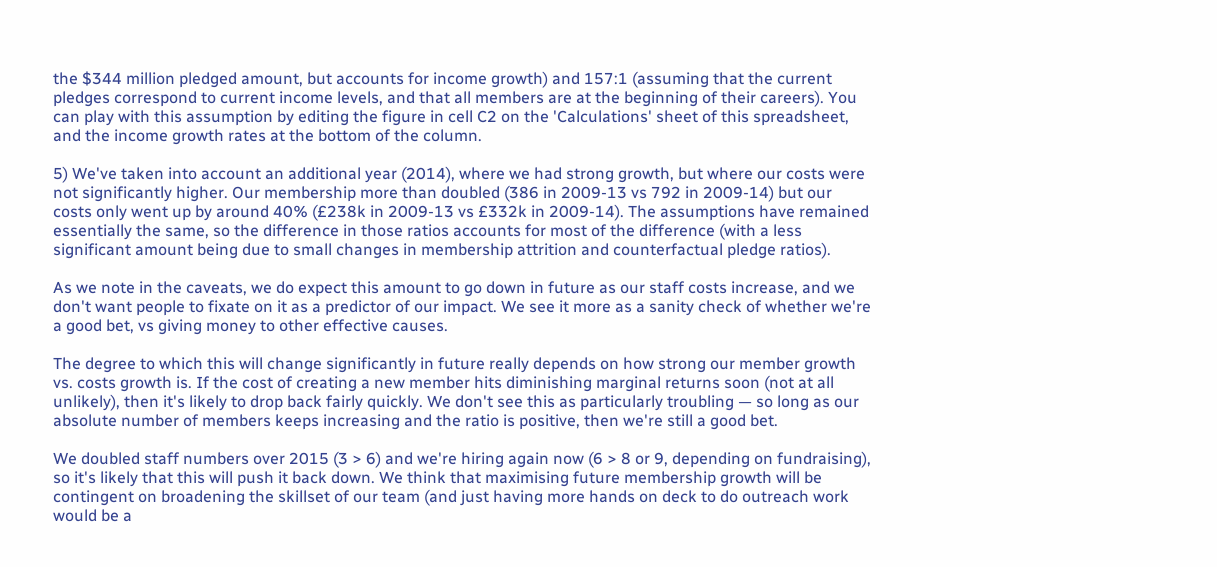the $344 million pledged amount, but accounts for income growth) and 157:1 (assuming that the current pledges correspond to current income levels, and that all members are at the beginning of their careers). You can play with this assumption by editing the figure in cell C2 on the 'Calculations' sheet of this spreadsheet, and the income growth rates at the bottom of the column.

5) We've taken into account an additional year (2014), where we had strong growth, but where our costs were not significantly higher. Our membership more than doubled (386 in 2009-13 vs 792 in 2009-14) but our costs only went up by around 40% (£238k in 2009-13 vs £332k in 2009-14). The assumptions have remained essentially the same, so the difference in those ratios accounts for most of the difference (with a less significant amount being due to small changes in membership attrition and counterfactual pledge ratios).

As we note in the caveats, we do expect this amount to go down in future as our staff costs increase, and we don't want people to fixate on it as a predictor of our impact. We see it more as a sanity check of whether we're a good bet, vs giving money to other effective causes.

The degree to which this will change significantly in future really depends on how strong our member growth vs. costs growth is. If the cost of creating a new member hits diminishing marginal returns soon (not at all unlikely), then it's likely to drop back fairly quickly. We don't see this as particularly troubling — so long as our absolute number of members keeps increasing and the ratio is positive, then we're still a good bet.

We doubled staff numbers over 2015 (3 > 6) and we're hiring again now (6 > 8 or 9, depending on fundraising), so it's likely that this will push it back down. We think that maximising future membership growth will be contingent on broadening the skillset of our team (and just having more hands on deck to do outreach work would be a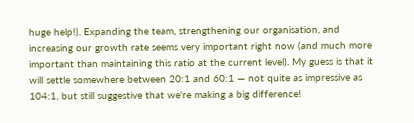huge help!). Expanding the team, strengthening our organisation, and increasing our growth rate seems very important right now (and much more important than maintaining this ratio at the current level). My guess is that it will settle somewhere between 20:1 and 60:1 — not quite as impressive as 104:1, but still suggestive that we're making a big difference!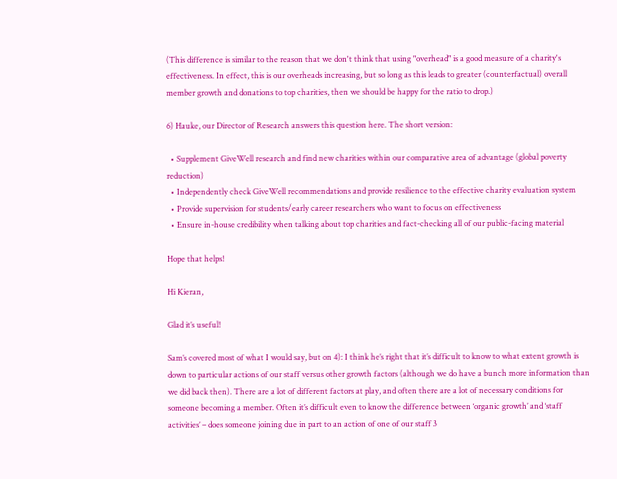(This difference is similar to the reason that we don't think that using "overhead" is a good measure of a charity's effectiveness. In effect, this is our overheads increasing, but so long as this leads to greater (counterfactual) overall member growth and donations to top charities, then we should be happy for the ratio to drop.)

6) Hauke, our Director of Research answers this question here. The short version:

  • Supplement GiveWell research and find new charities within our comparative area of advantage (global poverty reduction)
  • Independently check GiveWell recommendations and provide resilience to the effective charity evaluation system
  • Provide supervision for students/early career researchers who want to focus on effectiveness
  • Ensure in-house credibility when talking about top charities and fact-checking all of our public-facing material

Hope that helps!

Hi Kieran,

Glad it’s useful!

Sam’s covered most of what I would say, but on 4): I think he’s right that it’s difficult to know to what extent growth is down to particular actions of our staff versus other growth factors (although we do have a bunch more information than we did back then). There are a lot of different factors at play, and often there are a lot of necessary conditions for someone becoming a member. Often it’s difficult even to know the difference between ‘organic growth’ and ‘staff activities’ – does someone joining due in part to an action of one of our staff 3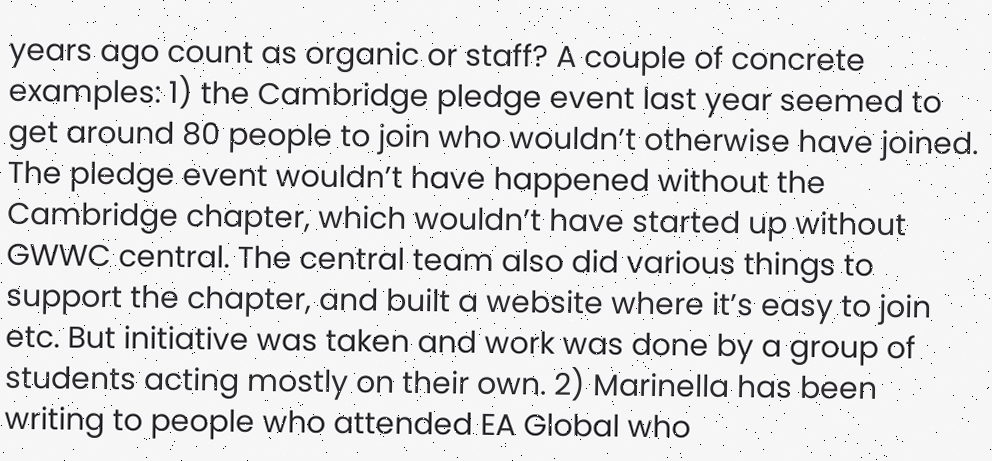years ago count as organic or staff? A couple of concrete examples: 1) the Cambridge pledge event last year seemed to get around 80 people to join who wouldn’t otherwise have joined. The pledge event wouldn’t have happened without the Cambridge chapter, which wouldn’t have started up without GWWC central. The central team also did various things to support the chapter, and built a website where it’s easy to join etc. But initiative was taken and work was done by a group of students acting mostly on their own. 2) Marinella has been writing to people who attended EA Global who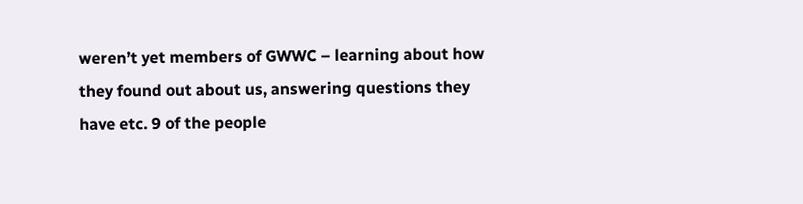weren’t yet members of GWWC – learning about how they found out about us, answering questions they have etc. 9 of the people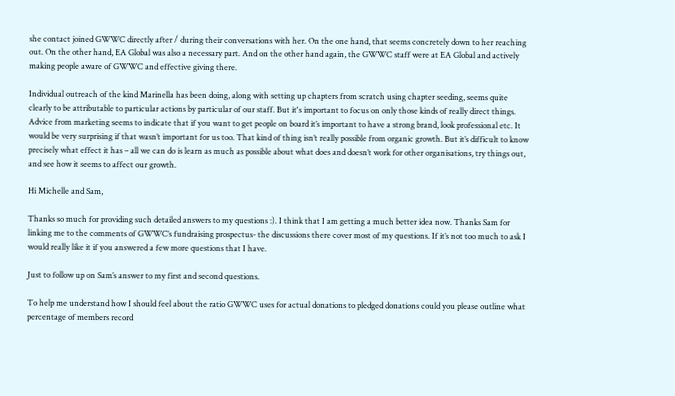she contact joined GWWC directly after / during their conversations with her. On the one hand, that seems concretely down to her reaching out. On the other hand, EA Global was also a necessary part. And on the other hand again, the GWWC staff were at EA Global and actively making people aware of GWWC and effective giving there.

Individual outreach of the kind Marinella has been doing, along with setting up chapters from scratch using chapter seeding, seems quite clearly to be attributable to particular actions by particular of our staff. But it's important to focus on only those kinds of really direct things. Advice from marketing seems to indicate that if you want to get people on board it’s important to have a strong brand, look professional etc. It would be very surprising if that wasn’t important for us too. That kind of thing isn’t really possible from organic growth. But it’s difficult to know precisely what effect it has – all we can do is learn as much as possible about what does and doesn’t work for other organisations, try things out, and see how it seems to affect our growth.

Hi Michelle and Sam,

Thanks so much for providing such detailed answers to my questions :). I think that I am getting a much better idea now. Thanks Sam for linking me to the comments of GWWC’s fundraising prospectus- the discussions there cover most of my questions. If it’s not too much to ask I would really like it if you answered a few more questions that I have.

Just to follow up on Sam’s answer to my first and second questions.

To help me understand how I should feel about the ratio GWWC uses for actual donations to pledged donations could you please outline what percentage of members record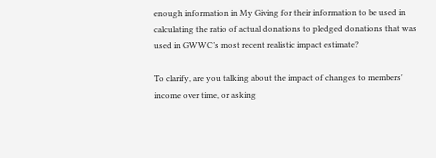enough information in My Giving for their information to be used in calculating the ratio of actual donations to pledged donations that was used in GWWC’s most recent realistic impact estimate?

To clarify, are you talking about the impact of changes to members' income over time, or asking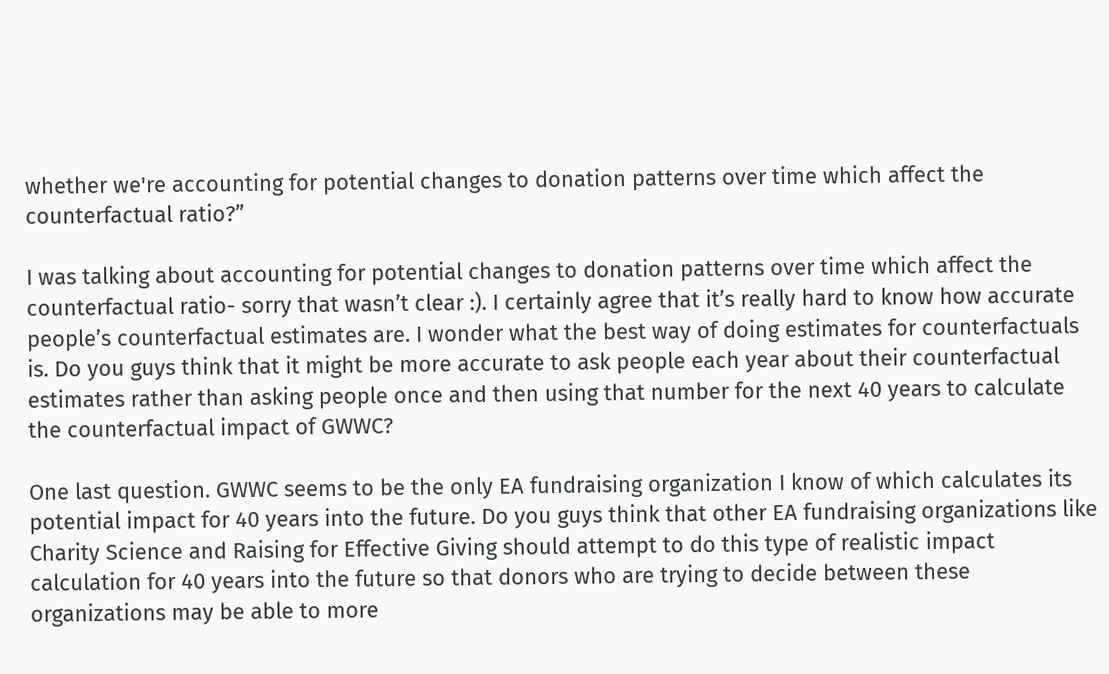whether we're accounting for potential changes to donation patterns over time which affect the counterfactual ratio?”

I was talking about accounting for potential changes to donation patterns over time which affect the counterfactual ratio- sorry that wasn’t clear :). I certainly agree that it’s really hard to know how accurate people’s counterfactual estimates are. I wonder what the best way of doing estimates for counterfactuals is. Do you guys think that it might be more accurate to ask people each year about their counterfactual estimates rather than asking people once and then using that number for the next 40 years to calculate the counterfactual impact of GWWC?

One last question. GWWC seems to be the only EA fundraising organization I know of which calculates its potential impact for 40 years into the future. Do you guys think that other EA fundraising organizations like Charity Science and Raising for Effective Giving should attempt to do this type of realistic impact calculation for 40 years into the future so that donors who are trying to decide between these organizations may be able to more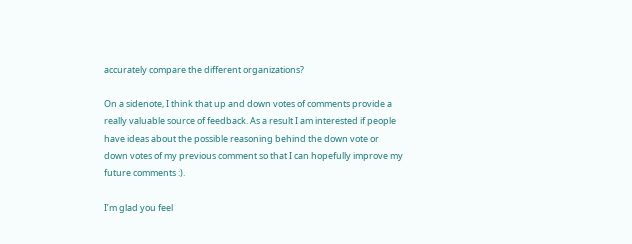accurately compare the different organizations?

On a sidenote, I think that up and down votes of comments provide a really valuable source of feedback. As a result I am interested if people have ideas about the possible reasoning behind the down vote or down votes of my previous comment so that I can hopefully improve my future comments :).

I’m glad you feel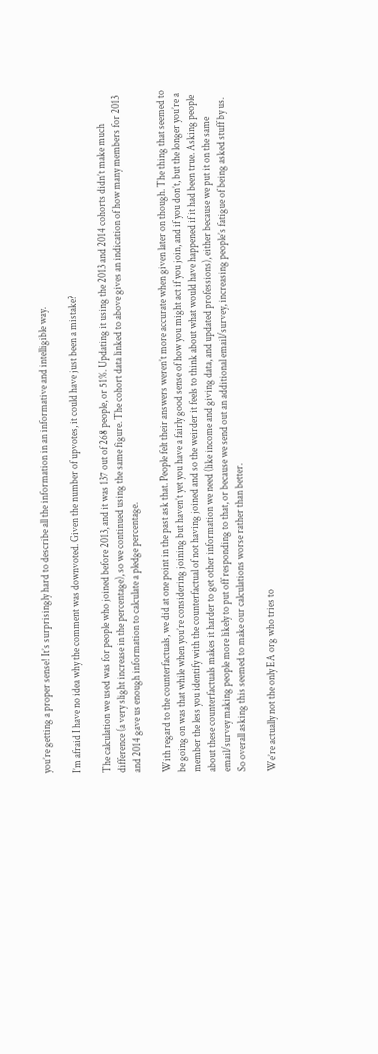you’re getting a proper sense! It’s surprisingly hard to describe all the information in an informative and intelligible way.

I’m afraid I have no idea why the comment was downvoted. Given the number of upvotes, it could have just been a mistake?

The calculation we used was for people who joined before 2013, and it was 137 out of 268 people, or 51%. Updating it using the 2013 and 2014 cohorts didn’t make much difference (a very slight increase in the percentage), so we continued using the same figure. The cohort data linked to above gives an indication of how many members for 2013 and 2014 gave us enough information to calculate a pledge percentage.

With regard to the counterfactuals, we did at one point in the past ask that. People felt their answers weren’t more accurate when given later on though. The thing that seemed to be going on was that while when you’re considering joining but haven’t yet you have a fairly good sense of how you might act if you join, and if you don’t, but the longer you’re a member the less you identify with the counterfactual of not having joined and so the weirder it feels to think about what would have happened if it had been true. Asking people about these counterfactuals makes it harder to get other information we need (like income and giving data, and updated professions), either because we put it on the same email/survey making people more likely to put off responding to that, or because we send out an additional email/survey, increasing people’s fatigue of being asked stuff by us. So overall asking this seemed to make our calculations worse rather than better.

We’re actually not the only EA org who tries to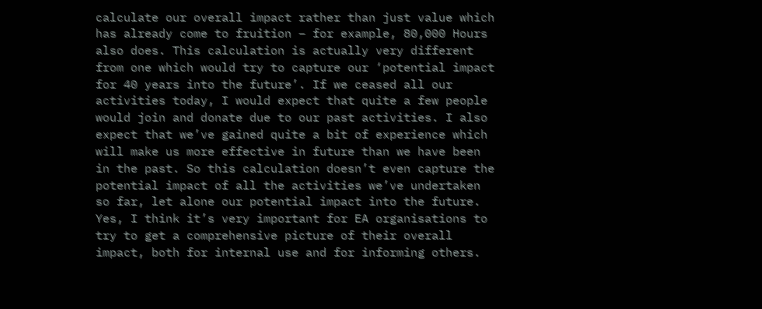calculate our overall impact rather than just value which has already come to fruition – for example, 80,000 Hours also does. This calculation is actually very different from one which would try to capture our ‘potential impact for 40 years into the future’. If we ceased all our activities today, I would expect that quite a few people would join and donate due to our past activities. I also expect that we’ve gained quite a bit of experience which will make us more effective in future than we have been in the past. So this calculation doesn’t even capture the potential impact of all the activities we’ve undertaken so far, let alone our potential impact into the future. Yes, I think it’s very important for EA organisations to try to get a comprehensive picture of their overall impact, both for internal use and for informing others.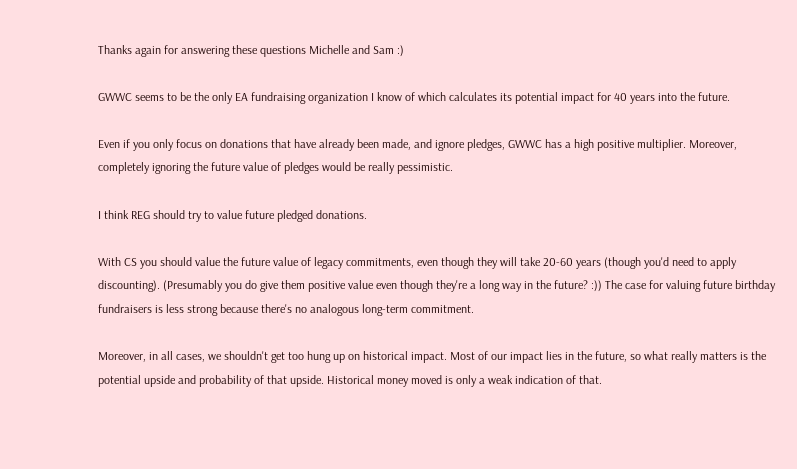Thanks again for answering these questions Michelle and Sam :)

GWWC seems to be the only EA fundraising organization I know of which calculates its potential impact for 40 years into the future.

Even if you only focus on donations that have already been made, and ignore pledges, GWWC has a high positive multiplier. Moreover, completely ignoring the future value of pledges would be really pessimistic.

I think REG should try to value future pledged donations.

With CS you should value the future value of legacy commitments, even though they will take 20-60 years (though you'd need to apply discounting). (Presumably you do give them positive value even though they're a long way in the future? :)) The case for valuing future birthday fundraisers is less strong because there's no analogous long-term commitment.

Moreover, in all cases, we shouldn't get too hung up on historical impact. Most of our impact lies in the future, so what really matters is the potential upside and probability of that upside. Historical money moved is only a weak indication of that.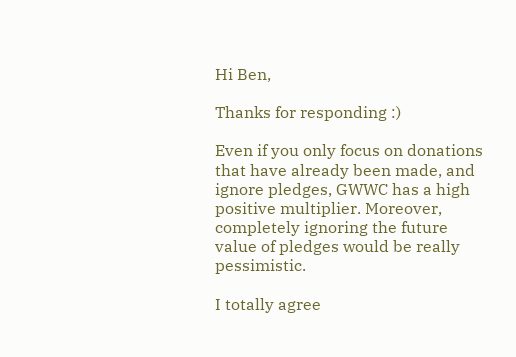Hi Ben,

Thanks for responding :)

Even if you only focus on donations that have already been made, and ignore pledges, GWWC has a high positive multiplier. Moreover, completely ignoring the future value of pledges would be really pessimistic.

I totally agree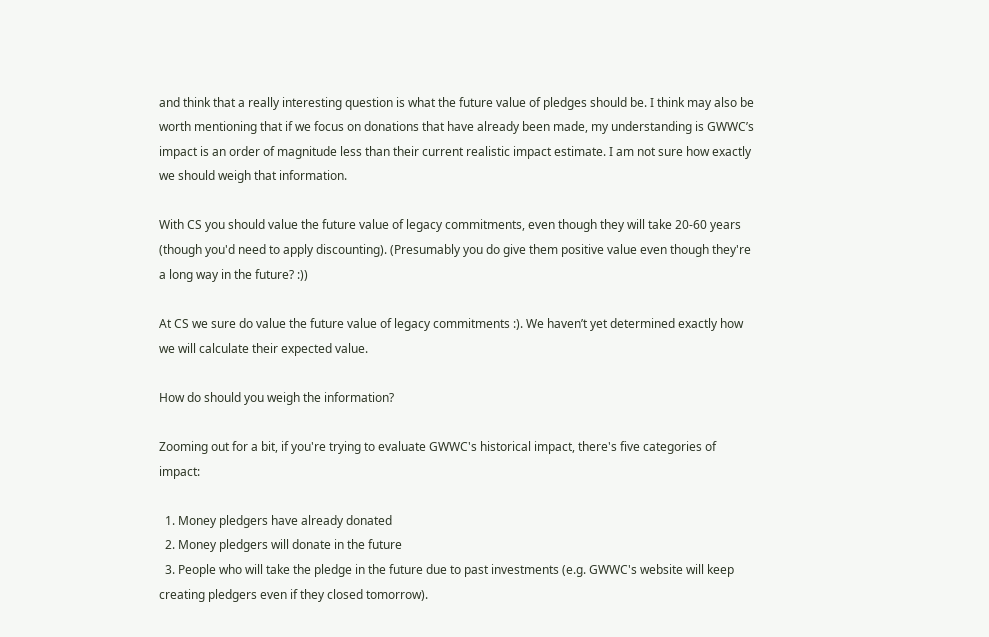and think that a really interesting question is what the future value of pledges should be. I think may also be worth mentioning that if we focus on donations that have already been made, my understanding is GWWC’s impact is an order of magnitude less than their current realistic impact estimate. I am not sure how exactly we should weigh that information.

With CS you should value the future value of legacy commitments, even though they will take 20-60 years (though you'd need to apply discounting). (Presumably you do give them positive value even though they're a long way in the future? :))

At CS we sure do value the future value of legacy commitments :). We haven’t yet determined exactly how we will calculate their expected value.

How do should you weigh the information?

Zooming out for a bit, if you're trying to evaluate GWWC's historical impact, there's five categories of impact:

  1. Money pledgers have already donated
  2. Money pledgers will donate in the future
  3. People who will take the pledge in the future due to past investments (e.g. GWWC's website will keep creating pledgers even if they closed tomorrow).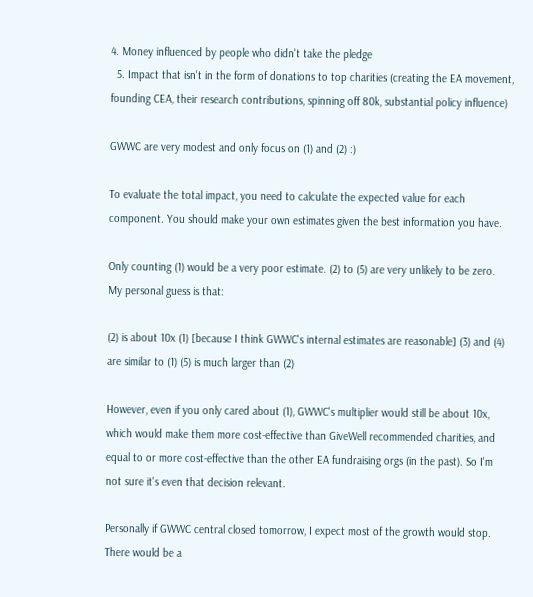4. Money influenced by people who didn't take the pledge
  5. Impact that isn't in the form of donations to top charities (creating the EA movement, founding CEA, their research contributions, spinning off 80k, substantial policy influence)

GWWC are very modest and only focus on (1) and (2) :)

To evaluate the total impact, you need to calculate the expected value for each component. You should make your own estimates given the best information you have.

Only counting (1) would be a very poor estimate. (2) to (5) are very unlikely to be zero. My personal guess is that:

(2) is about 10x (1) [because I think GWWC's internal estimates are reasonable] (3) and (4) are similar to (1) (5) is much larger than (2)

However, even if you only cared about (1), GWWC's multiplier would still be about 10x, which would make them more cost-effective than GiveWell recommended charities, and equal to or more cost-effective than the other EA fundraising orgs (in the past). So I'm not sure it's even that decision relevant.

Personally if GWWC central closed tomorrow, I expect most of the growth would stop. There would be a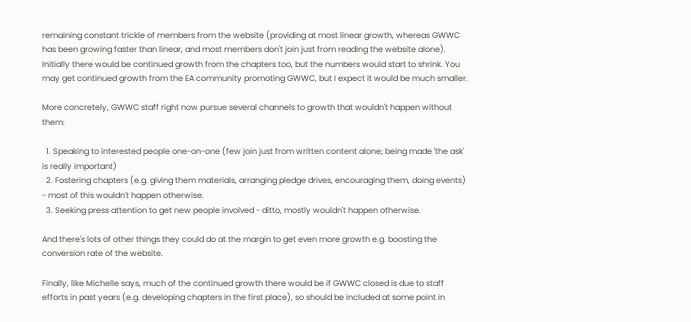remaining constant trickle of members from the website (providing at most linear growth, whereas GWWC has been growing faster than linear, and most members don't join just from reading the website alone). Initially there would be continued growth from the chapters too, but the numbers would start to shrink. You may get continued growth from the EA community promoting GWWC, but I expect it would be much smaller.

More concretely, GWWC staff right now pursue several channels to growth that wouldn't happen without them:

  1. Speaking to interested people one-on-one (few join just from written content alone; being made 'the ask' is really important)
  2. Fostering chapters (e.g. giving them materials, arranging pledge drives, encouraging them, doing events) - most of this wouldn't happen otherwise.
  3. Seeking press attention to get new people involved - ditto, mostly wouldn't happen otherwise.

And there's lots of other things they could do at the margin to get even more growth e.g. boosting the conversion rate of the website.

Finally, like Michelle says, much of the continued growth there would be if GWWC closed is due to staff efforts in past years (e.g. developing chapters in the first place), so should be included at some point in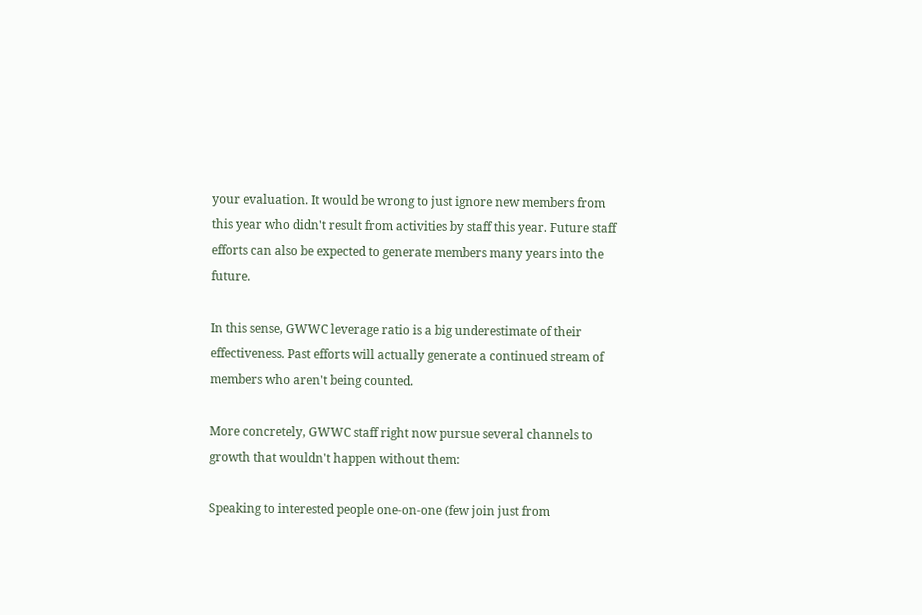your evaluation. It would be wrong to just ignore new members from this year who didn't result from activities by staff this year. Future staff efforts can also be expected to generate members many years into the future.

In this sense, GWWC leverage ratio is a big underestimate of their effectiveness. Past efforts will actually generate a continued stream of members who aren't being counted.

More concretely, GWWC staff right now pursue several channels to growth that wouldn't happen without them:

Speaking to interested people one-on-one (few join just from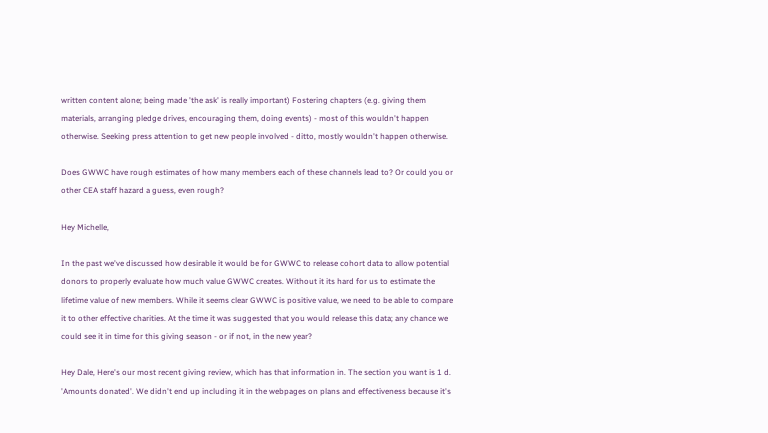written content alone; being made 'the ask' is really important) Fostering chapters (e.g. giving them materials, arranging pledge drives, encouraging them, doing events) - most of this wouldn't happen otherwise. Seeking press attention to get new people involved - ditto, mostly wouldn't happen otherwise.

Does GWWC have rough estimates of how many members each of these channels lead to? Or could you or other CEA staff hazard a guess, even rough?

Hey Michelle,

In the past we've discussed how desirable it would be for GWWC to release cohort data to allow potential donors to properly evaluate how much value GWWC creates. Without it its hard for us to estimate the lifetime value of new members. While it seems clear GWWC is positive value, we need to be able to compare it to other effective charities. At the time it was suggested that you would release this data; any chance we could see it in time for this giving season - or if not, in the new year?

Hey Dale, Here's our most recent giving review, which has that information in. The section you want is 1 d. 'Amounts donated'. We didn't end up including it in the webpages on plans and effectiveness because it's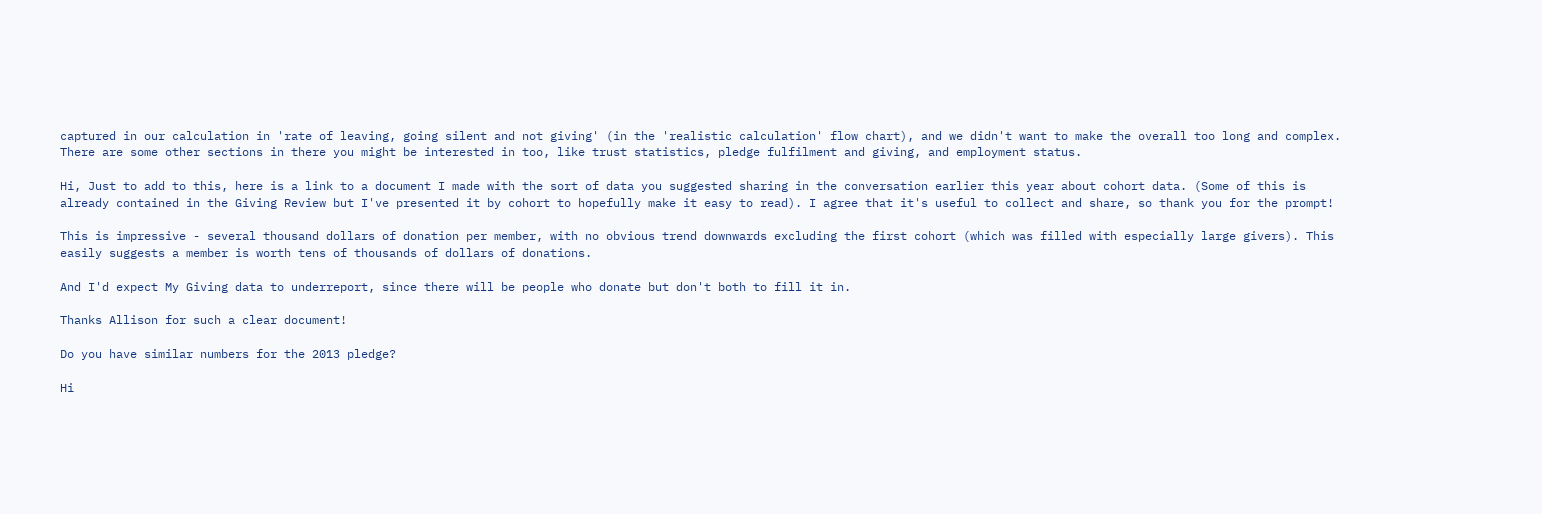captured in our calculation in 'rate of leaving, going silent and not giving' (in the 'realistic calculation' flow chart), and we didn't want to make the overall too long and complex. There are some other sections in there you might be interested in too, like trust statistics, pledge fulfilment and giving, and employment status.

Hi, Just to add to this, here is a link to a document I made with the sort of data you suggested sharing in the conversation earlier this year about cohort data. (Some of this is already contained in the Giving Review but I've presented it by cohort to hopefully make it easy to read). I agree that it's useful to collect and share, so thank you for the prompt!

This is impressive - several thousand dollars of donation per member, with no obvious trend downwards excluding the first cohort (which was filled with especially large givers). This easily suggests a member is worth tens of thousands of dollars of donations.

And I'd expect My Giving data to underreport, since there will be people who donate but don't both to fill it in.

Thanks Allison for such a clear document!

Do you have similar numbers for the 2013 pledge?

Hi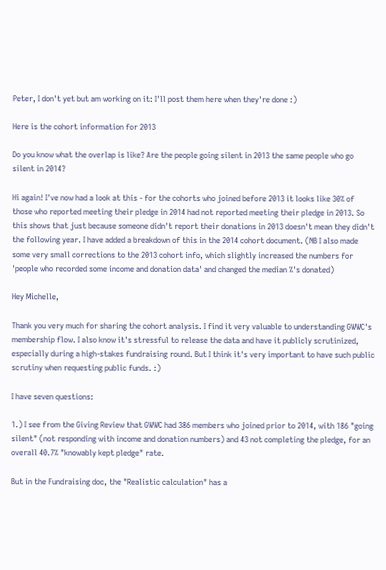Peter, I don't yet but am working on it: I'll post them here when they're done :)

Here is the cohort information for 2013

Do you know what the overlap is like? Are the people going silent in 2013 the same people who go silent in 2014?

Hi again! I've now had a look at this - for the cohorts who joined before 2013 it looks like 30% of those who reported meeting their pledge in 2014 had not reported meeting their pledge in 2013. So this shows that just because someone didn't report their donations in 2013 doesn't mean they didn't the following year. I have added a breakdown of this in the 2014 cohort document. (NB I also made some very small corrections to the 2013 cohort info, which slightly increased the numbers for 'people who recorded some income and donation data' and changed the median %'s donated)

Hey Michelle,

Thank you very much for sharing the cohort analysis. I find it very valuable to understanding GWWC's membership flow. I also know it's stressful to release the data and have it publicly scrutinized, especially during a high-stakes fundraising round. But I think it's very important to have such public scrutiny when requesting public funds. :)

I have seven questions:

1.) I see from the Giving Review that GWWC had 386 members who joined prior to 2014, with 186 "going silent" (not responding with income and donation numbers) and 43 not completing the pledge, for an overall 40.7% "knowably kept pledge" rate.

But in the Fundraising doc, the "Realistic calculation" has a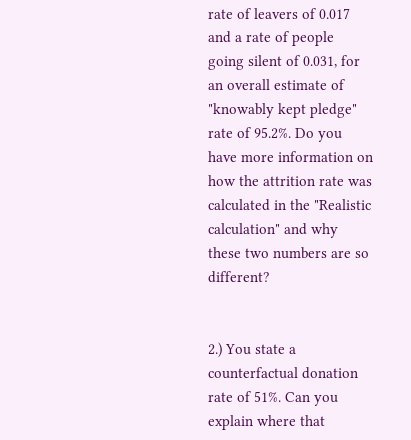rate of leavers of 0.017 and a rate of people going silent of 0.031, for an overall estimate of "knowably kept pledge" rate of 95.2%. Do you have more information on how the attrition rate was calculated in the "Realistic calculation" and why these two numbers are so different?


2.) You state a counterfactual donation rate of 51%. Can you explain where that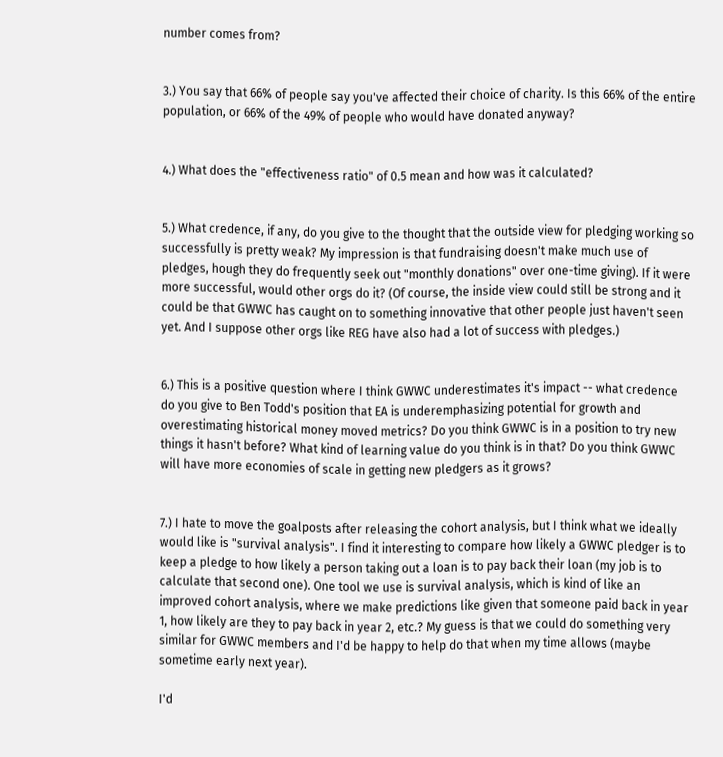number comes from?


3.) You say that 66% of people say you've affected their choice of charity. Is this 66% of the entire population, or 66% of the 49% of people who would have donated anyway?


4.) What does the "effectiveness ratio" of 0.5 mean and how was it calculated?


5.) What credence, if any, do you give to the thought that the outside view for pledging working so successfully is pretty weak? My impression is that fundraising doesn't make much use of pledges, hough they do frequently seek out "monthly donations" over one-time giving). If it were more successful, would other orgs do it? (Of course, the inside view could still be strong and it could be that GWWC has caught on to something innovative that other people just haven't seen yet. And I suppose other orgs like REG have also had a lot of success with pledges.)


6.) This is a positive question where I think GWWC underestimates it's impact -- what credence do you give to Ben Todd's position that EA is underemphasizing potential for growth and overestimating historical money moved metrics? Do you think GWWC is in a position to try new things it hasn't before? What kind of learning value do you think is in that? Do you think GWWC will have more economies of scale in getting new pledgers as it grows?


7.) I hate to move the goalposts after releasing the cohort analysis, but I think what we ideally would like is "survival analysis". I find it interesting to compare how likely a GWWC pledger is to keep a pledge to how likely a person taking out a loan is to pay back their loan (my job is to calculate that second one). One tool we use is survival analysis, which is kind of like an improved cohort analysis, where we make predictions like given that someone paid back in year 1, how likely are they to pay back in year 2, etc.? My guess is that we could do something very similar for GWWC members and I'd be happy to help do that when my time allows (maybe sometime early next year).

I'd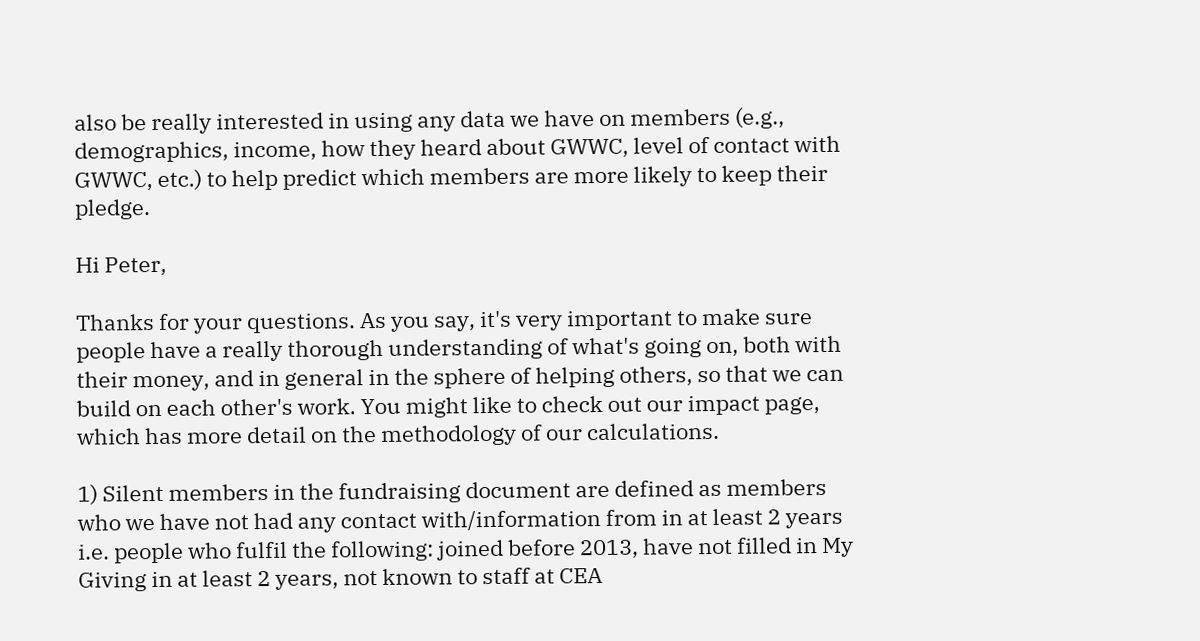also be really interested in using any data we have on members (e.g., demographics, income, how they heard about GWWC, level of contact with GWWC, etc.) to help predict which members are more likely to keep their pledge.

Hi Peter,

Thanks for your questions. As you say, it's very important to make sure people have a really thorough understanding of what's going on, both with their money, and in general in the sphere of helping others, so that we can build on each other's work. You might like to check out our impact page, which has more detail on the methodology of our calculations.

1) Silent members in the fundraising document are defined as members who we have not had any contact with/information from in at least 2 years i.e. people who fulfil the following: joined before 2013, have not filled in My Giving in at least 2 years, not known to staff at CEA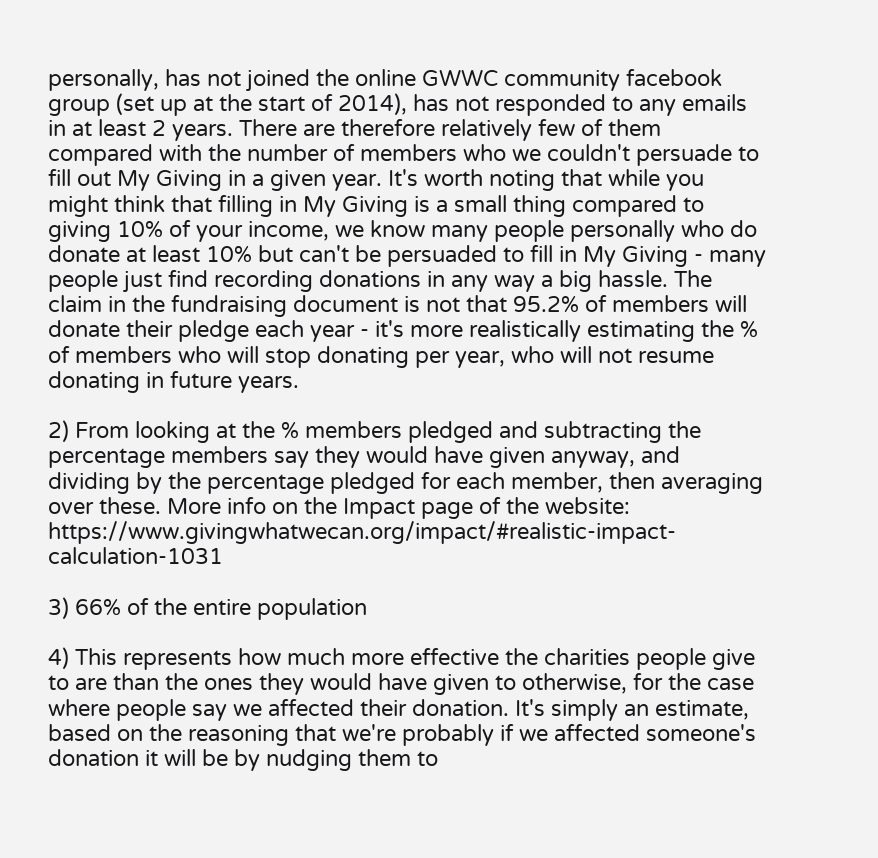personally, has not joined the online GWWC community facebook group (set up at the start of 2014), has not responded to any emails in at least 2 years. There are therefore relatively few of them compared with the number of members who we couldn't persuade to fill out My Giving in a given year. It's worth noting that while you might think that filling in My Giving is a small thing compared to giving 10% of your income, we know many people personally who do donate at least 10% but can't be persuaded to fill in My Giving - many people just find recording donations in any way a big hassle. The claim in the fundraising document is not that 95.2% of members will donate their pledge each year - it's more realistically estimating the % of members who will stop donating per year, who will not resume donating in future years.

2) From looking at the % members pledged and subtracting the percentage members say they would have given anyway, and dividing by the percentage pledged for each member, then averaging over these. More info on the Impact page of the website: https://www.givingwhatwecan.org/impact/#realistic-impact-calculation-1031

3) 66% of the entire population

4) This represents how much more effective the charities people give to are than the ones they would have given to otherwise, for the case where people say we affected their donation. It's simply an estimate, based on the reasoning that we're probably if we affected someone's donation it will be by nudging them to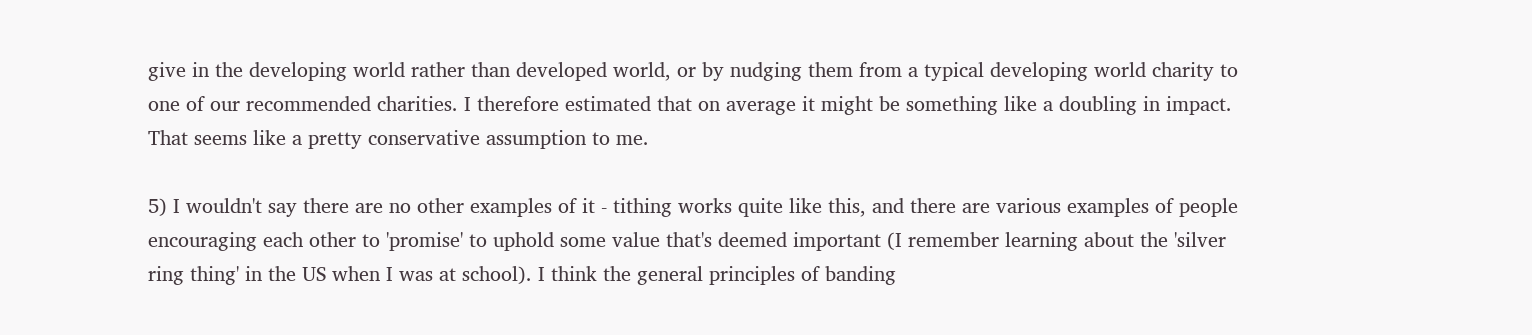give in the developing world rather than developed world, or by nudging them from a typical developing world charity to one of our recommended charities. I therefore estimated that on average it might be something like a doubling in impact. That seems like a pretty conservative assumption to me.

5) I wouldn't say there are no other examples of it - tithing works quite like this, and there are various examples of people encouraging each other to 'promise' to uphold some value that's deemed important (I remember learning about the 'silver ring thing' in the US when I was at school). I think the general principles of banding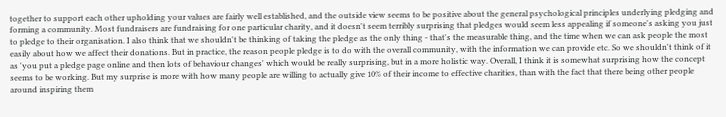together to support each other upholding your values are fairly well established, and the outside view seems to be positive about the general psychological principles underlying pledging and forming a community. Most fundraisers are fundraising for one particular charity, and it doesn't seem terribly surprising that pledges would seem less appealing if someone's asking you just to pledge to their organisation. I also think that we shouldn't be thinking of taking the pledge as the only thing - that's the measurable thing, and the time when we can ask people the most easily about how we affect their donations. But in practice, the reason people pledge is to do with the overall community, with the information we can provide etc. So we shouldn't think of it as 'you put a pledge page online and then lots of behaviour changes' which would be really surprising, but in a more holistic way. Overall, I think it is somewhat surprising how the concept seems to be working. But my surprise is more with how many people are willing to actually give 10% of their income to effective charities, than with the fact that there being other people around inspiring them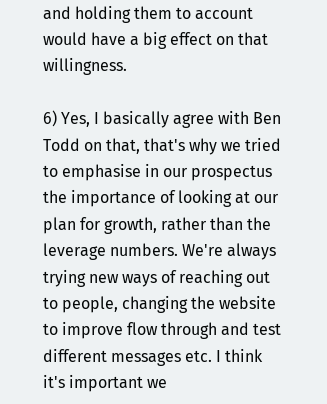and holding them to account would have a big effect on that willingness.

6) Yes, I basically agree with Ben Todd on that, that's why we tried to emphasise in our prospectus the importance of looking at our plan for growth, rather than the leverage numbers. We're always trying new ways of reaching out to people, changing the website to improve flow through and test different messages etc. I think it's important we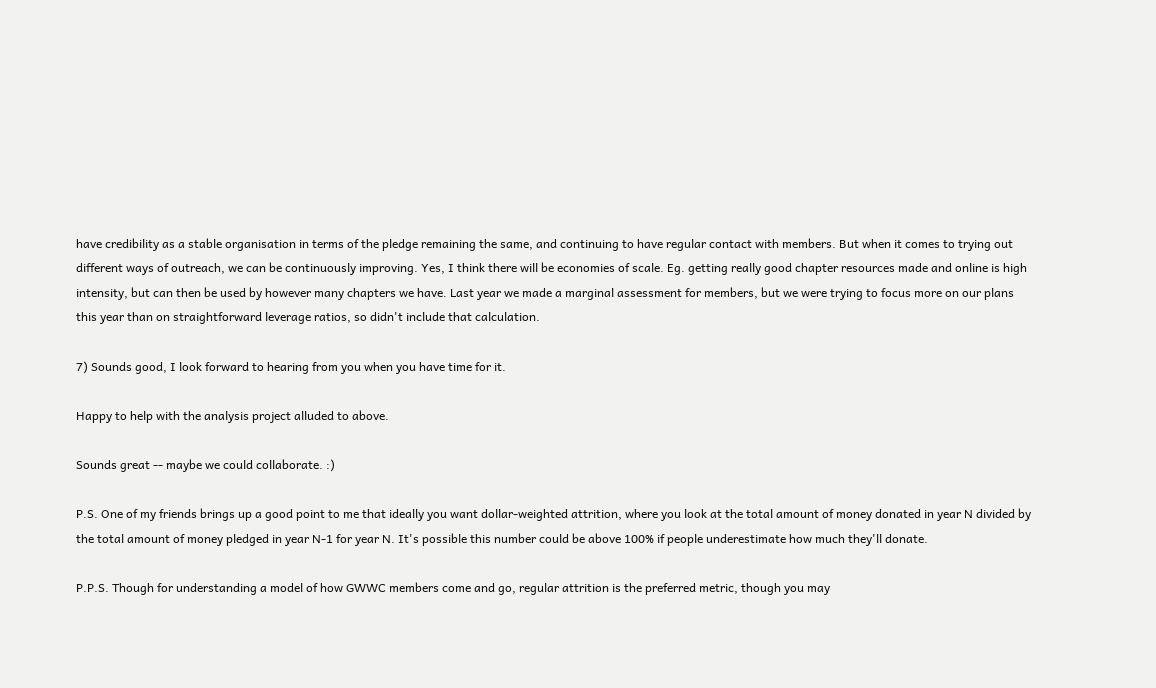have credibility as a stable organisation in terms of the pledge remaining the same, and continuing to have regular contact with members. But when it comes to trying out different ways of outreach, we can be continuously improving. Yes, I think there will be economies of scale. Eg. getting really good chapter resources made and online is high intensity, but can then be used by however many chapters we have. Last year we made a marginal assessment for members, but we were trying to focus more on our plans this year than on straightforward leverage ratios, so didn't include that calculation.

7) Sounds good, I look forward to hearing from you when you have time for it.

Happy to help with the analysis project alluded to above.

Sounds great -- maybe we could collaborate. :)

P.S. One of my friends brings up a good point to me that ideally you want dollar-weighted attrition, where you look at the total amount of money donated in year N divided by the total amount of money pledged in year N-1 for year N. It's possible this number could be above 100% if people underestimate how much they'll donate.

P.P.S. Though for understanding a model of how GWWC members come and go, regular attrition is the preferred metric, though you may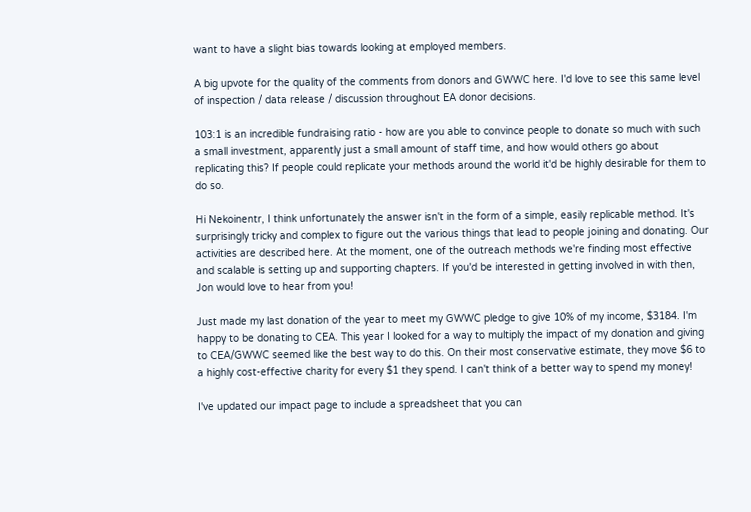want to have a slight bias towards looking at employed members.

A big upvote for the quality of the comments from donors and GWWC here. I'd love to see this same level of inspection / data release / discussion throughout EA donor decisions.

103:1 is an incredible fundraising ratio - how are you able to convince people to donate so much with such a small investment, apparently just a small amount of staff time, and how would others go about replicating this? If people could replicate your methods around the world it'd be highly desirable for them to do so.

Hi Nekoinentr, I think unfortunately the answer isn't in the form of a simple, easily replicable method. It's surprisingly tricky and complex to figure out the various things that lead to people joining and donating. Our activities are described here. At the moment, one of the outreach methods we're finding most effective and scalable is setting up and supporting chapters. If you'd be interested in getting involved in with then, Jon would love to hear from you!

Just made my last donation of the year to meet my GWWC pledge to give 10% of my income, $3184. I'm happy to be donating to CEA. This year I looked for a way to multiply the impact of my donation and giving to CEA/GWWC seemed like the best way to do this. On their most conservative estimate, they move $6 to a highly cost-effective charity for every $1 they spend. I can't think of a better way to spend my money!

I've updated our impact page to include a spreadsheet that you can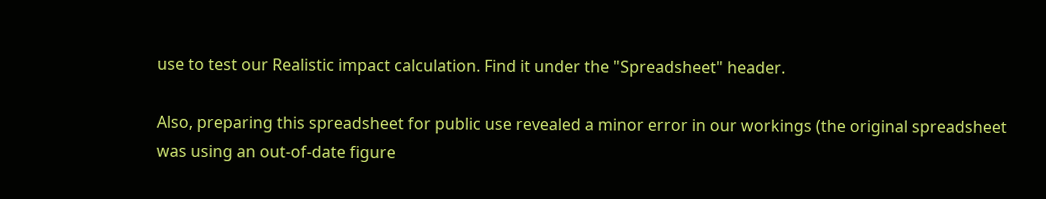use to test our Realistic impact calculation. Find it under the "Spreadsheet" header.

Also, preparing this spreadsheet for public use revealed a minor error in our workings (the original spreadsheet was using an out-of-date figure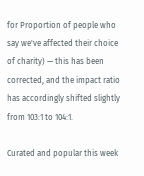for Proportion of people who say we've affected their choice of charity) — this has been corrected, and the impact ratio has accordingly shifted slightly from 103:1 to 104:1.

Curated and popular this week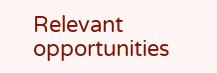Relevant opportunities